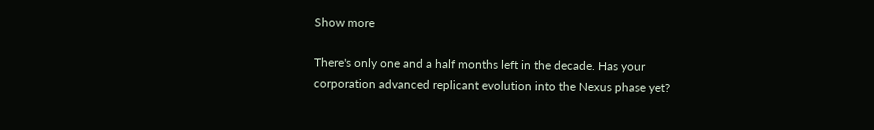Show more

There's only one and a half months left in the decade. Has your corporation advanced replicant evolution into the Nexus phase yet?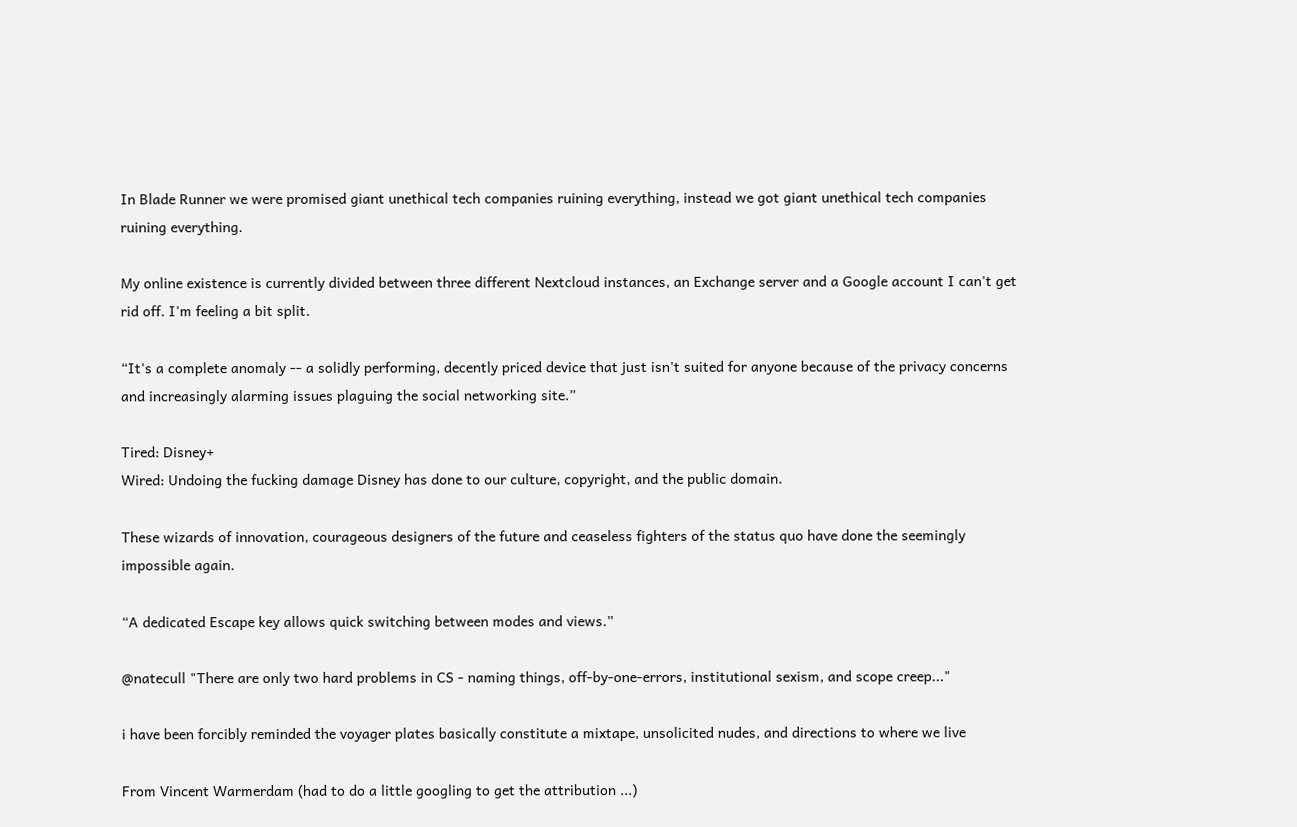In Blade Runner we were promised giant unethical tech companies ruining everything, instead we got giant unethical tech companies ruining everything.

My online existence is currently divided between three different Nextcloud instances, an Exchange server and a Google account I can't get rid off. I'm feeling a bit split.

“It's a complete anomaly -- a solidly performing, decently priced device that just isn't suited for anyone because of the privacy concerns and increasingly alarming issues plaguing the social networking site.”

Tired: Disney+
Wired: Undoing the fucking damage Disney has done to our culture, copyright, and the public domain.

These wizards of innovation, courageous designers of the future and ceaseless fighters of the status quo have done the seemingly impossible again.

“A dedicated Escape key allows quick switching between modes and views.”

@natecull "There are only two hard problems in CS - naming things, off-by-one-errors, institutional sexism, and scope creep..."

i have been forcibly reminded the voyager plates basically constitute a mixtape, unsolicited nudes, and directions to where we live

From Vincent Warmerdam (had to do a little googling to get the attribution ...)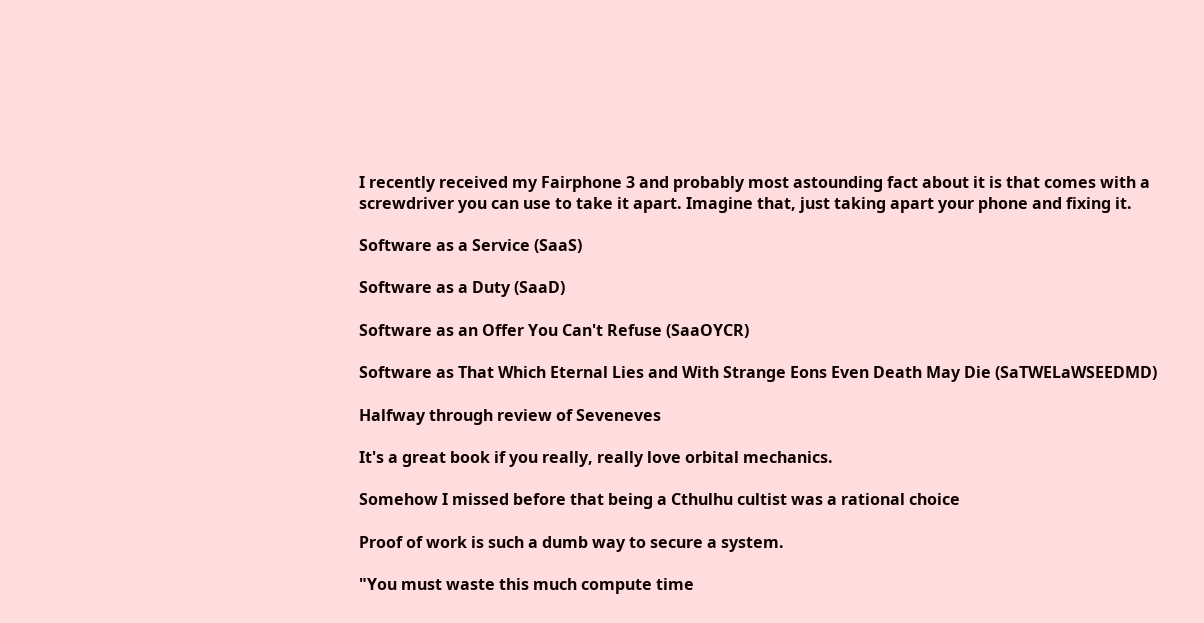I recently received my Fairphone 3 and probably most astounding fact about it is that comes with a screwdriver you can use to take it apart. Imagine that, just taking apart your phone and fixing it.

Software as a Service (SaaS)

Software as a Duty (SaaD)

Software as an Offer You Can't Refuse (SaaOYCR)

Software as That Which Eternal Lies and With Strange Eons Even Death May Die (SaTWELaWSEEDMD)

Halfway through review of Seveneves

It's a great book if you really, really love orbital mechanics.

Somehow I missed before that being a Cthulhu cultist was a rational choice

Proof of work is such a dumb way to secure a system.

"You must waste this much compute time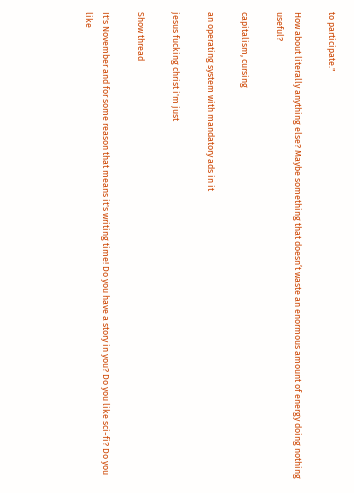to participate."

How about literally anything else? Maybe something that doesn’t waste an enormous amount of energy doing nothing useful?

capitalism, cursing

an operating system with mandatory ads in it

jesus fucking christ i'm just

Show thread

It's November and for some reason that means it's writing time! Do you have a story in you? Do you like sci-fi? Do you like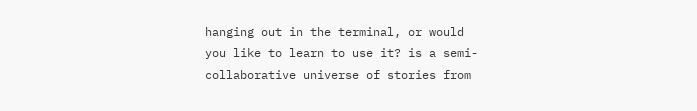hanging out in the terminal, or would you like to learn to use it? is a semi-collaborative universe of stories from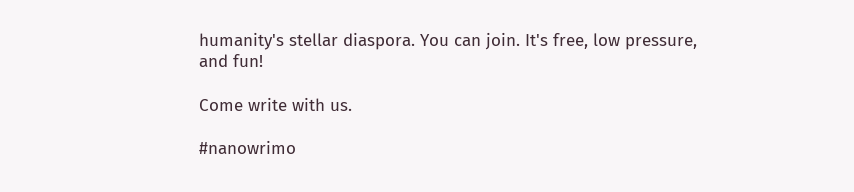humanity's stellar diaspora. You can join. It's free, low pressure, and fun!

Come write with us.

#nanowrimo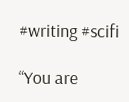#writing #scifi

“You are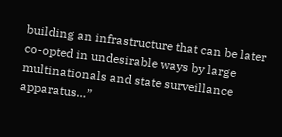building an infrastructure that can be later co-opted in undesirable ways by large multinationals and state surveillance apparatus…”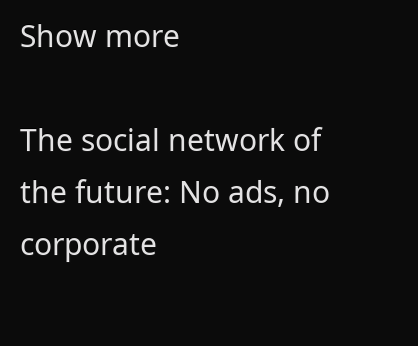Show more

The social network of the future: No ads, no corporate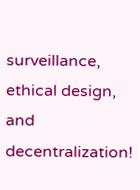surveillance, ethical design, and decentralization!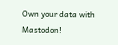Own your data with Mastodon!